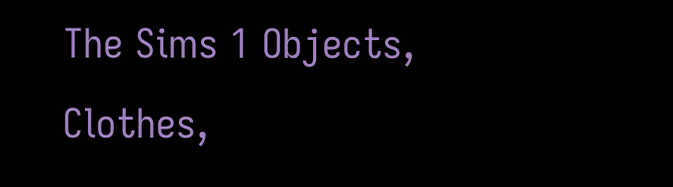The Sims 1 Objects, Clothes,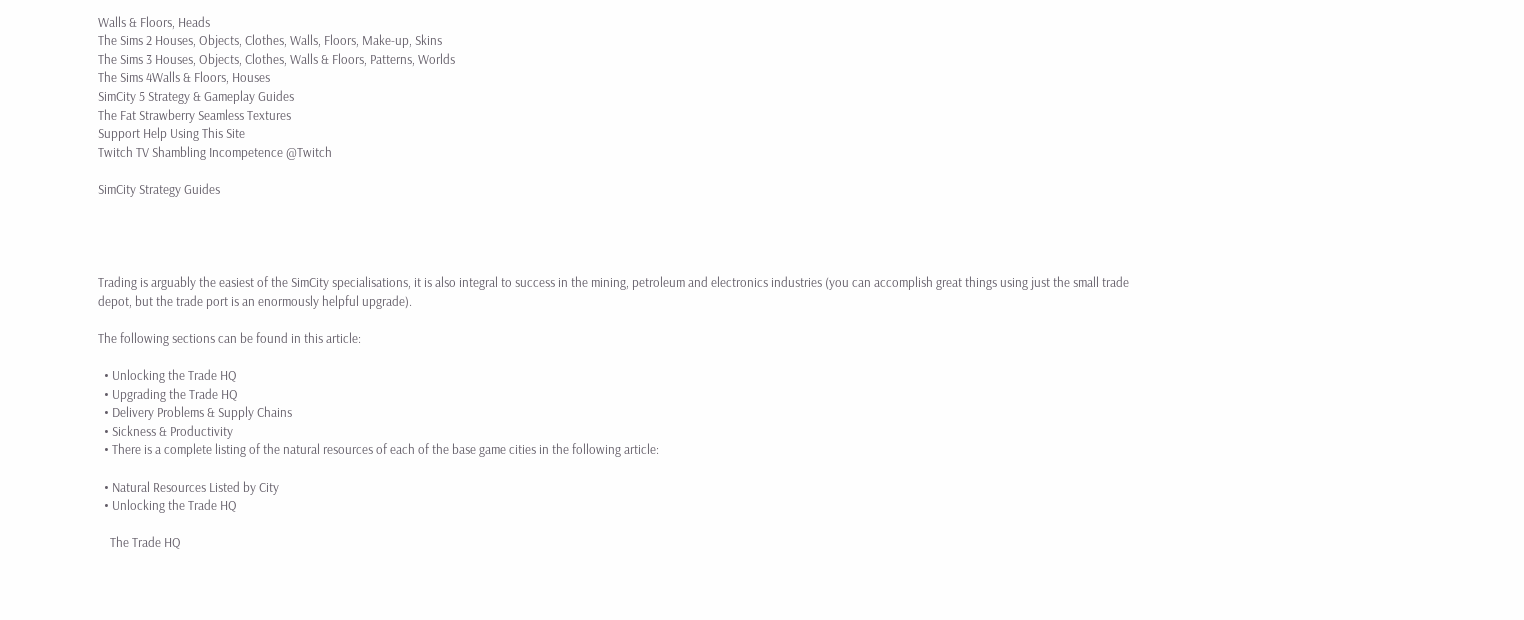Walls & Floors, Heads
The Sims 2 Houses, Objects, Clothes, Walls, Floors, Make-up, Skins
The Sims 3 Houses, Objects, Clothes, Walls & Floors, Patterns, Worlds
The Sims 4Walls & Floors, Houses
SimCity 5 Strategy & Gameplay Guides
The Fat Strawberry Seamless Textures
Support Help Using This Site
Twitch TV Shambling Incompetence @Twitch

SimCity Strategy Guides




Trading is arguably the easiest of the SimCity specialisations, it is also integral to success in the mining, petroleum and electronics industries (you can accomplish great things using just the small trade depot, but the trade port is an enormously helpful upgrade).

The following sections can be found in this article:

  • Unlocking the Trade HQ
  • Upgrading the Trade HQ
  • Delivery Problems & Supply Chains
  • Sickness & Productivity
  • There is a complete listing of the natural resources of each of the base game cities in the following article:

  • Natural Resources Listed by City
  • Unlocking the Trade HQ

    The Trade HQ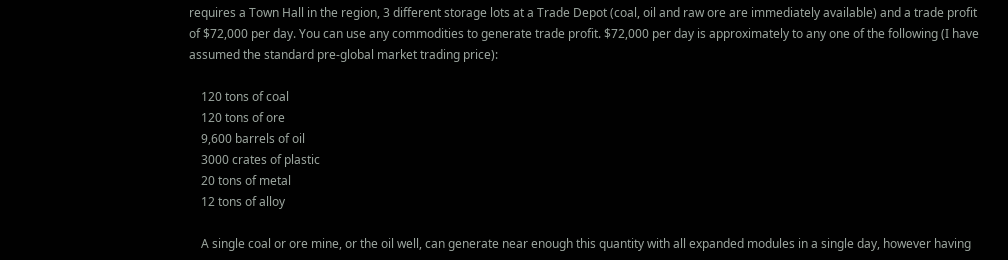requires a Town Hall in the region, 3 different storage lots at a Trade Depot (coal, oil and raw ore are immediately available) and a trade profit of $72,000 per day. You can use any commodities to generate trade profit. $72,000 per day is approximately to any one of the following (I have assumed the standard pre-global market trading price):

    120 tons of coal
    120 tons of ore
    9,600 barrels of oil
    3000 crates of plastic
    20 tons of metal
    12 tons of alloy

    A single coal or ore mine, or the oil well, can generate near enough this quantity with all expanded modules in a single day, however having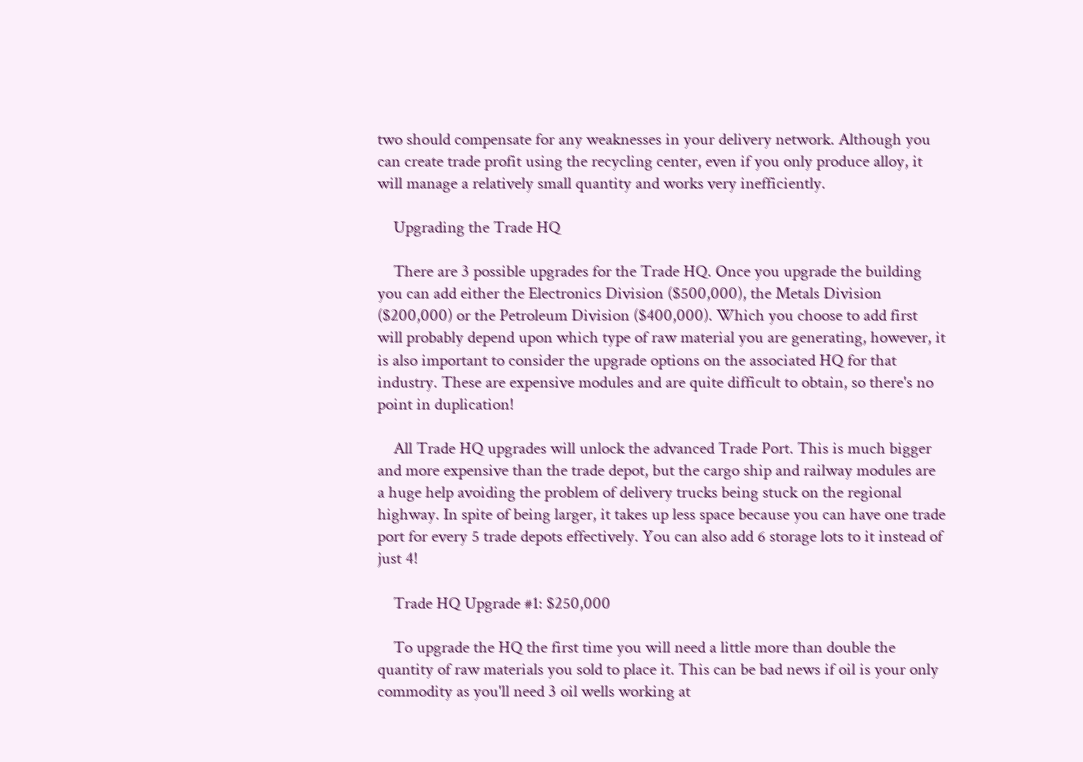two should compensate for any weaknesses in your delivery network. Although you can create trade profit using the recycling center, even if you only produce alloy, it will manage a relatively small quantity and works very inefficiently.

    Upgrading the Trade HQ

    There are 3 possible upgrades for the Trade HQ. Once you upgrade the building you can add either the Electronics Division ($500,000), the Metals Division ($200,000) or the Petroleum Division ($400,000). Which you choose to add first will probably depend upon which type of raw material you are generating, however, it is also important to consider the upgrade options on the associated HQ for that industry. These are expensive modules and are quite difficult to obtain, so there's no point in duplication!

    All Trade HQ upgrades will unlock the advanced Trade Port. This is much bigger and more expensive than the trade depot, but the cargo ship and railway modules are a huge help avoiding the problem of delivery trucks being stuck on the regional highway. In spite of being larger, it takes up less space because you can have one trade port for every 5 trade depots effectively. You can also add 6 storage lots to it instead of just 4!

    Trade HQ Upgrade #1: $250,000

    To upgrade the HQ the first time you will need a little more than double the quantity of raw materials you sold to place it. This can be bad news if oil is your only commodity as you'll need 3 oil wells working at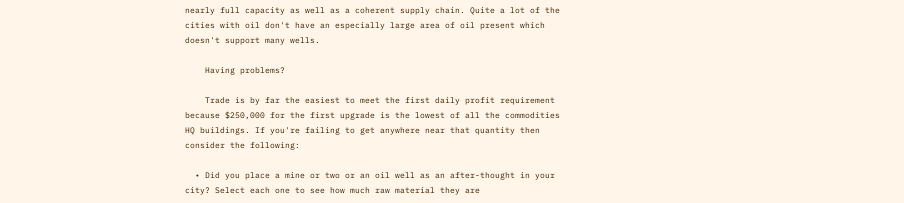nearly full capacity as well as a coherent supply chain. Quite a lot of the cities with oil don't have an especially large area of oil present which doesn't support many wells.

    Having problems?

    Trade is by far the easiest to meet the first daily profit requirement because $250,000 for the first upgrade is the lowest of all the commodities HQ buildings. If you're failing to get anywhere near that quantity then consider the following:

  • Did you place a mine or two or an oil well as an after-thought in your city? Select each one to see how much raw material they are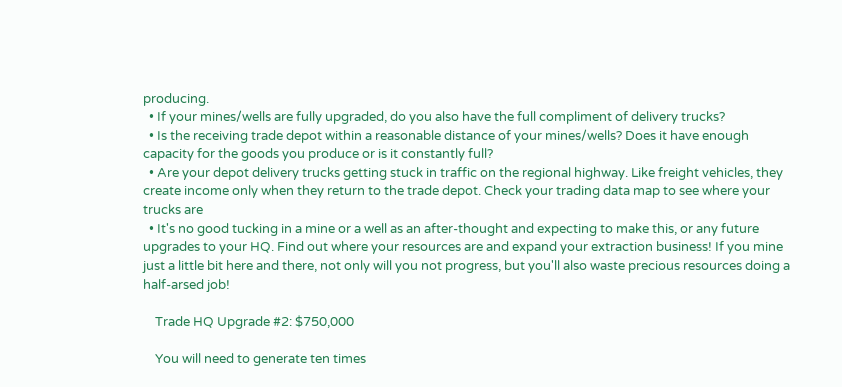producing.
  • If your mines/wells are fully upgraded, do you also have the full compliment of delivery trucks?
  • Is the receiving trade depot within a reasonable distance of your mines/wells? Does it have enough capacity for the goods you produce or is it constantly full?
  • Are your depot delivery trucks getting stuck in traffic on the regional highway. Like freight vehicles, they create income only when they return to the trade depot. Check your trading data map to see where your trucks are
  • It's no good tucking in a mine or a well as an after-thought and expecting to make this, or any future upgrades to your HQ. Find out where your resources are and expand your extraction business! If you mine just a little bit here and there, not only will you not progress, but you'll also waste precious resources doing a half-arsed job!

    Trade HQ Upgrade #2: $750,000

    You will need to generate ten times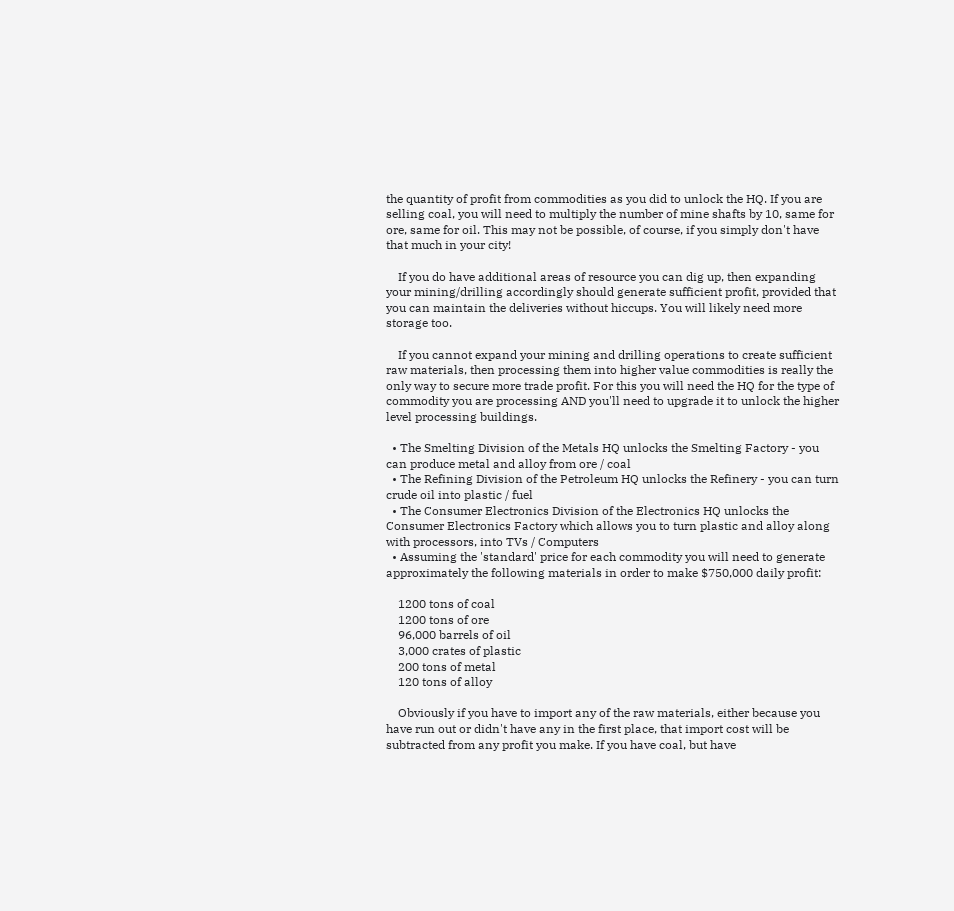the quantity of profit from commodities as you did to unlock the HQ. If you are selling coal, you will need to multiply the number of mine shafts by 10, same for ore, same for oil. This may not be possible, of course, if you simply don't have that much in your city!

    If you do have additional areas of resource you can dig up, then expanding your mining/drilling accordingly should generate sufficient profit, provided that you can maintain the deliveries without hiccups. You will likely need more storage too.

    If you cannot expand your mining and drilling operations to create sufficient raw materials, then processing them into higher value commodities is really the only way to secure more trade profit. For this you will need the HQ for the type of commodity you are processing AND you'll need to upgrade it to unlock the higher level processing buildings.

  • The Smelting Division of the Metals HQ unlocks the Smelting Factory - you can produce metal and alloy from ore / coal
  • The Refining Division of the Petroleum HQ unlocks the Refinery - you can turn crude oil into plastic / fuel
  • The Consumer Electronics Division of the Electronics HQ unlocks the Consumer Electronics Factory which allows you to turn plastic and alloy along with processors, into TVs / Computers
  • Assuming the 'standard' price for each commodity you will need to generate approximately the following materials in order to make $750,000 daily profit:

    1200 tons of coal
    1200 tons of ore
    96,000 barrels of oil
    3,000 crates of plastic
    200 tons of metal
    120 tons of alloy

    Obviously if you have to import any of the raw materials, either because you have run out or didn't have any in the first place, that import cost will be subtracted from any profit you make. If you have coal, but have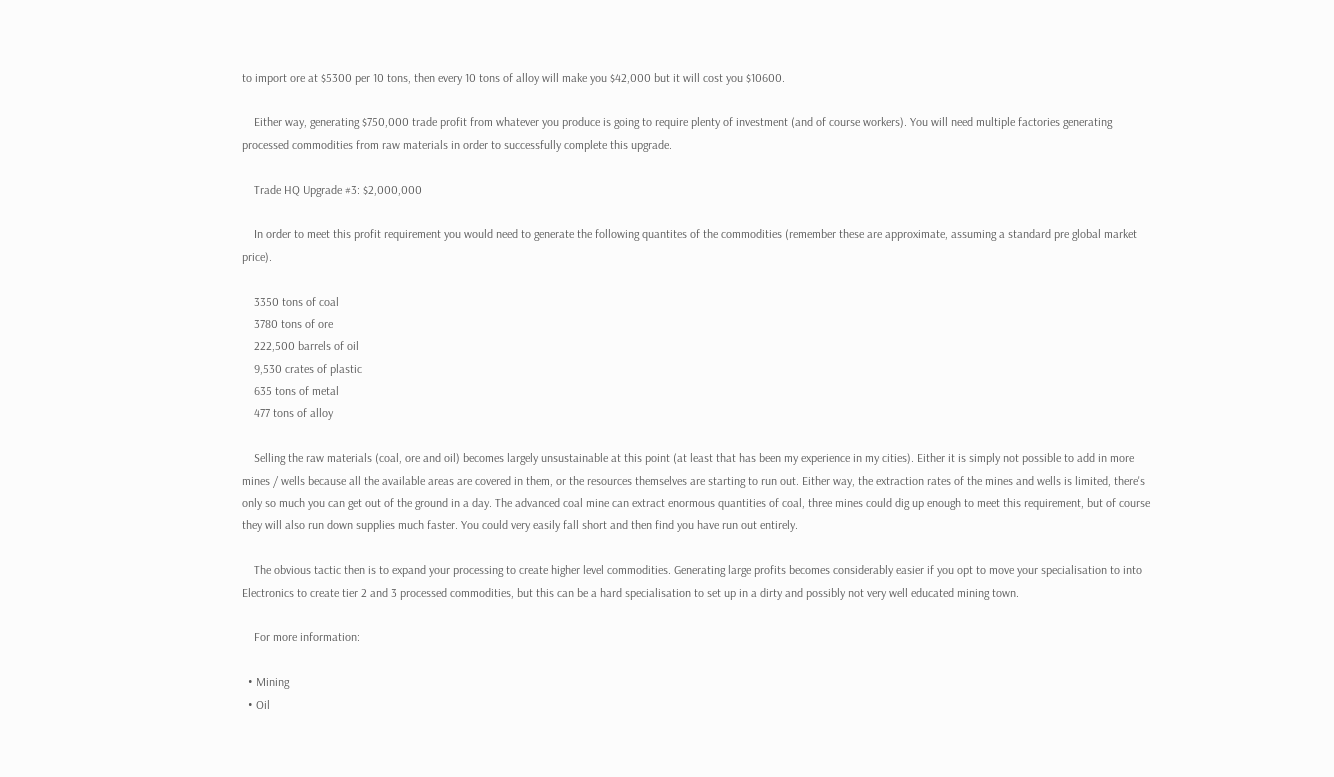to import ore at $5300 per 10 tons, then every 10 tons of alloy will make you $42,000 but it will cost you $10600.

    Either way, generating $750,000 trade profit from whatever you produce is going to require plenty of investment (and of course workers). You will need multiple factories generating processed commodities from raw materials in order to successfully complete this upgrade.

    Trade HQ Upgrade #3: $2,000,000

    In order to meet this profit requirement you would need to generate the following quantites of the commodities (remember these are approximate, assuming a standard pre global market price).

    3350 tons of coal
    3780 tons of ore
    222,500 barrels of oil
    9,530 crates of plastic
    635 tons of metal
    477 tons of alloy

    Selling the raw materials (coal, ore and oil) becomes largely unsustainable at this point (at least that has been my experience in my cities). Either it is simply not possible to add in more mines / wells because all the available areas are covered in them, or the resources themselves are starting to run out. Either way, the extraction rates of the mines and wells is limited, there's only so much you can get out of the ground in a day. The advanced coal mine can extract enormous quantities of coal, three mines could dig up enough to meet this requirement, but of course they will also run down supplies much faster. You could very easily fall short and then find you have run out entirely.

    The obvious tactic then is to expand your processing to create higher level commodities. Generating large profits becomes considerably easier if you opt to move your specialisation to into Electronics to create tier 2 and 3 processed commodities, but this can be a hard specialisation to set up in a dirty and possibly not very well educated mining town.

    For more information:

  • Mining
  • Oil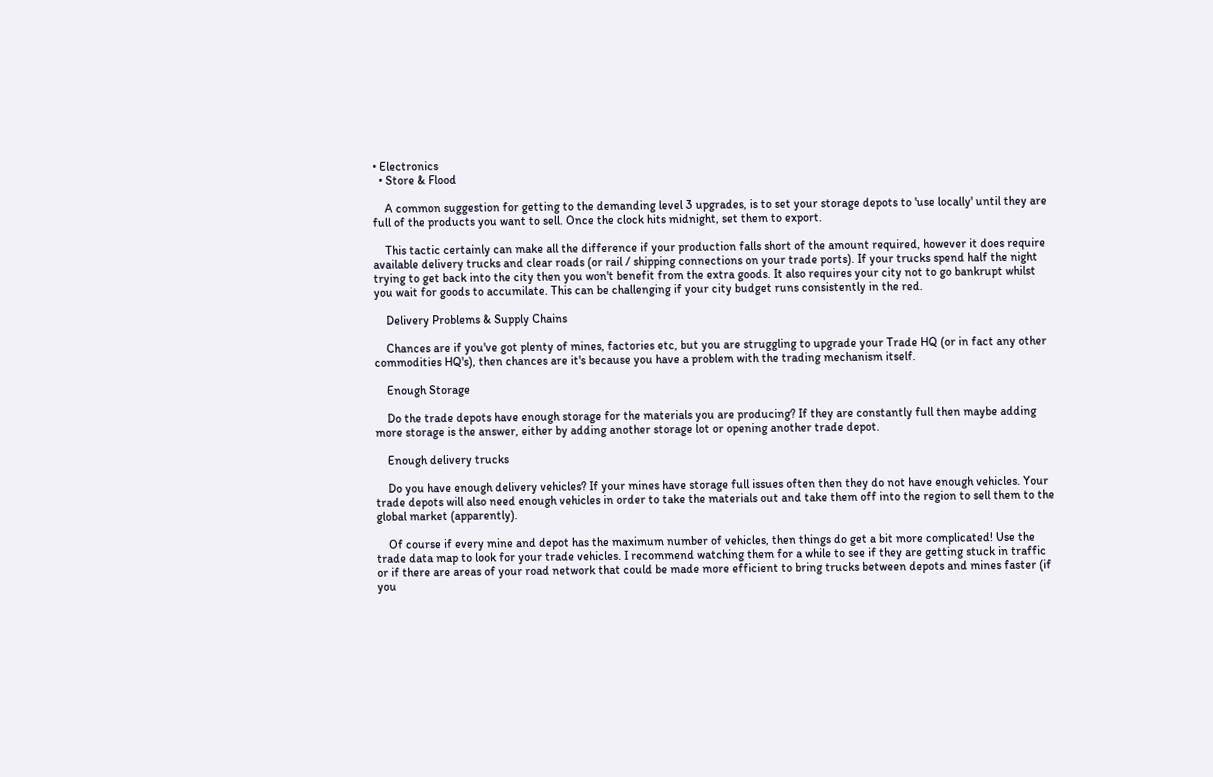• Electronics
  • Store & Flood

    A common suggestion for getting to the demanding level 3 upgrades, is to set your storage depots to 'use locally' until they are full of the products you want to sell. Once the clock hits midnight, set them to export.

    This tactic certainly can make all the difference if your production falls short of the amount required, however it does require available delivery trucks and clear roads (or rail / shipping connections on your trade ports). If your trucks spend half the night trying to get back into the city then you won't benefit from the extra goods. It also requires your city not to go bankrupt whilst you wait for goods to accumilate. This can be challenging if your city budget runs consistently in the red.

    Delivery Problems & Supply Chains

    Chances are if you've got plenty of mines, factories etc, but you are struggling to upgrade your Trade HQ (or in fact any other commodities HQ's), then chances are it's because you have a problem with the trading mechanism itself.

    Enough Storage

    Do the trade depots have enough storage for the materials you are producing? If they are constantly full then maybe adding more storage is the answer, either by adding another storage lot or opening another trade depot.

    Enough delivery trucks

    Do you have enough delivery vehicles? If your mines have storage full issues often then they do not have enough vehicles. Your trade depots will also need enough vehicles in order to take the materials out and take them off into the region to sell them to the global market (apparently).

    Of course if every mine and depot has the maximum number of vehicles, then things do get a bit more complicated! Use the trade data map to look for your trade vehicles. I recommend watching them for a while to see if they are getting stuck in traffic or if there are areas of your road network that could be made more efficient to bring trucks between depots and mines faster (if you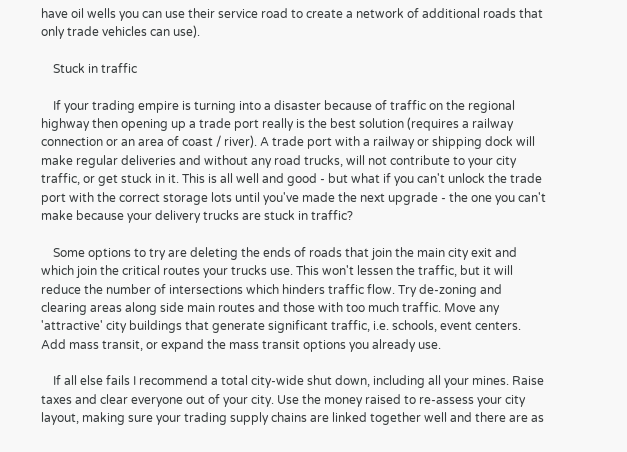have oil wells you can use their service road to create a network of additional roads that only trade vehicles can use).

    Stuck in traffic

    If your trading empire is turning into a disaster because of traffic on the regional highway then opening up a trade port really is the best solution (requires a railway connection or an area of coast / river). A trade port with a railway or shipping dock will make regular deliveries and without any road trucks, will not contribute to your city traffic, or get stuck in it. This is all well and good - but what if you can't unlock the trade port with the correct storage lots until you've made the next upgrade - the one you can't make because your delivery trucks are stuck in traffic?

    Some options to try are deleting the ends of roads that join the main city exit and which join the critical routes your trucks use. This won't lessen the traffic, but it will reduce the number of intersections which hinders traffic flow. Try de-zoning and clearing areas along side main routes and those with too much traffic. Move any 'attractive' city buildings that generate significant traffic, i.e. schools, event centers. Add mass transit, or expand the mass transit options you already use.

    If all else fails I recommend a total city-wide shut down, including all your mines. Raise taxes and clear everyone out of your city. Use the money raised to re-assess your city layout, making sure your trading supply chains are linked together well and there are as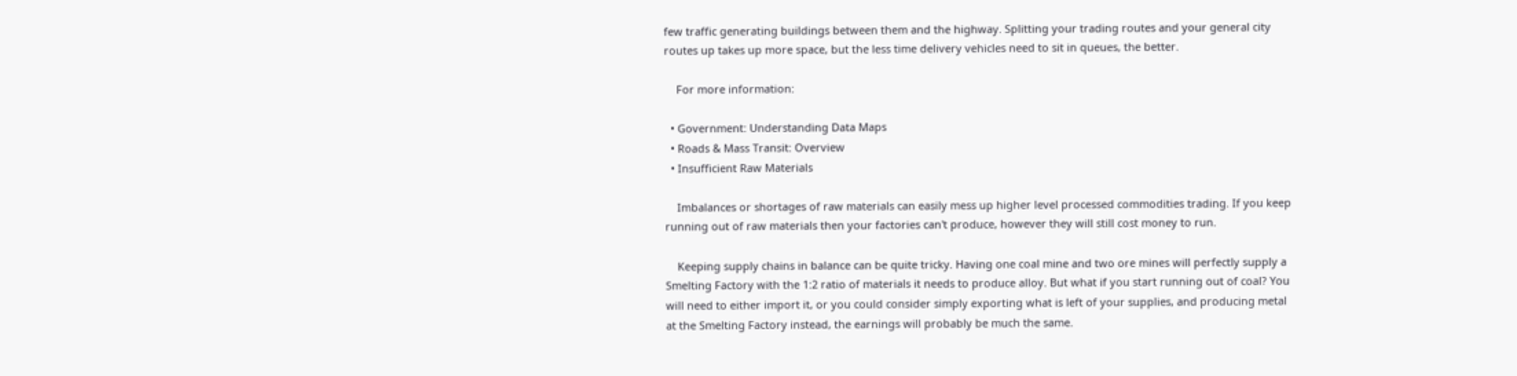few traffic generating buildings between them and the highway. Splitting your trading routes and your general city routes up takes up more space, but the less time delivery vehicles need to sit in queues, the better.

    For more information:

  • Government: Understanding Data Maps
  • Roads & Mass Transit: Overview
  • Insufficient Raw Materials

    Imbalances or shortages of raw materials can easily mess up higher level processed commodities trading. If you keep running out of raw materials then your factories can't produce, however they will still cost money to run.

    Keeping supply chains in balance can be quite tricky. Having one coal mine and two ore mines will perfectly supply a Smelting Factory with the 1:2 ratio of materials it needs to produce alloy. But what if you start running out of coal? You will need to either import it, or you could consider simply exporting what is left of your supplies, and producing metal at the Smelting Factory instead, the earnings will probably be much the same.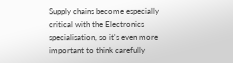Supply chains become especially critical with the Electronics specialisation, so it's even more important to think carefully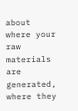about where your raw materials are generated, where they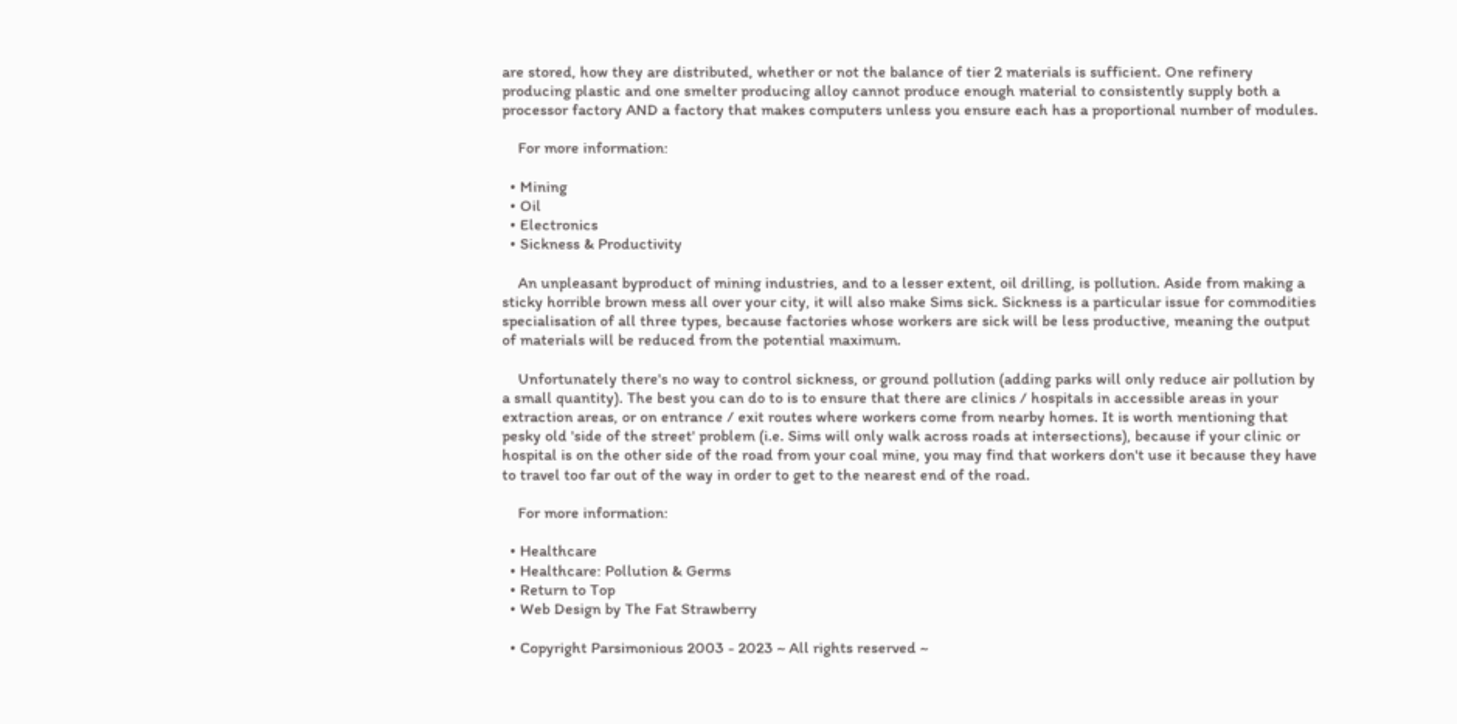are stored, how they are distributed, whether or not the balance of tier 2 materials is sufficient. One refinery producing plastic and one smelter producing alloy cannot produce enough material to consistently supply both a processor factory AND a factory that makes computers unless you ensure each has a proportional number of modules.

    For more information:

  • Mining
  • Oil
  • Electronics
  • Sickness & Productivity

    An unpleasant byproduct of mining industries, and to a lesser extent, oil drilling, is pollution. Aside from making a sticky horrible brown mess all over your city, it will also make Sims sick. Sickness is a particular issue for commodities specialisation of all three types, because factories whose workers are sick will be less productive, meaning the output of materials will be reduced from the potential maximum.

    Unfortunately there's no way to control sickness, or ground pollution (adding parks will only reduce air pollution by a small quantity). The best you can do to is to ensure that there are clinics / hospitals in accessible areas in your extraction areas, or on entrance / exit routes where workers come from nearby homes. It is worth mentioning that pesky old 'side of the street' problem (i.e. Sims will only walk across roads at intersections), because if your clinic or hospital is on the other side of the road from your coal mine, you may find that workers don't use it because they have to travel too far out of the way in order to get to the nearest end of the road.

    For more information:

  • Healthcare
  • Healthcare: Pollution & Germs
  • Return to Top
  • Web Design by The Fat Strawberry

  • Copyright Parsimonious 2003 - 2023 ~ All rights reserved ~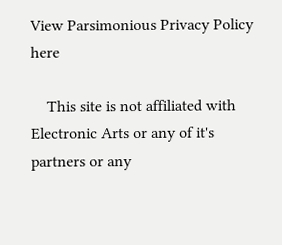View Parsimonious Privacy Policy here

    This site is not affiliated with Electronic Arts or any of it's partners or any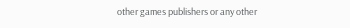other games publishers or any other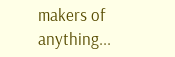makers of anything...